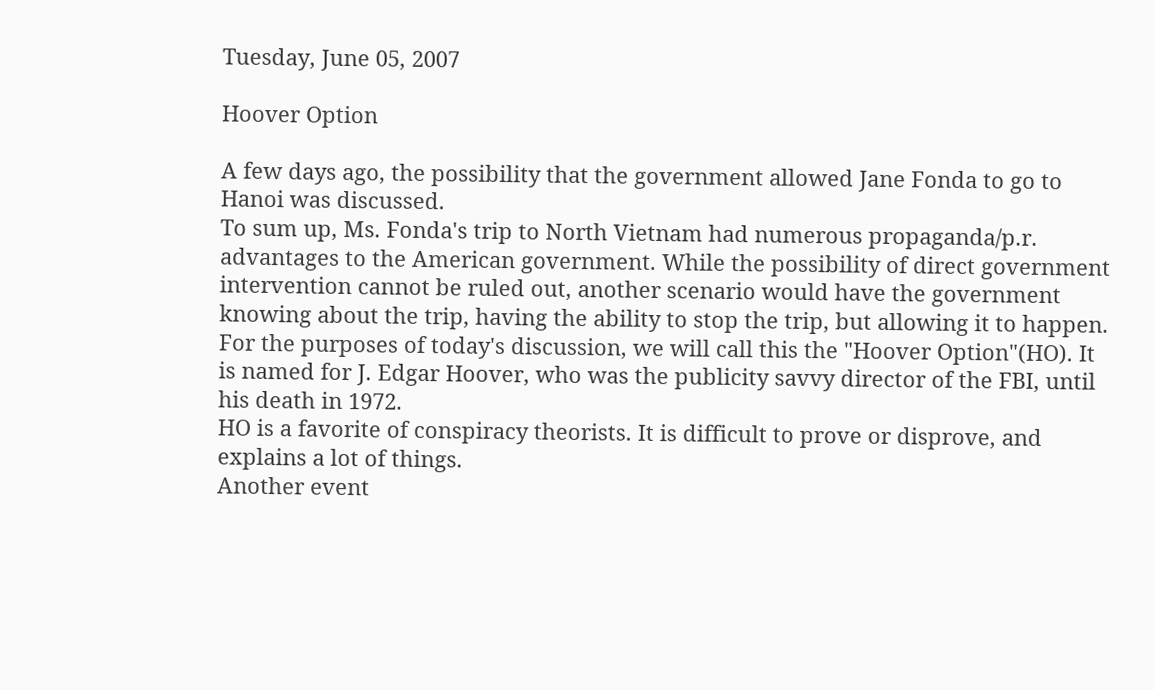Tuesday, June 05, 2007

Hoover Option

A few days ago, the possibility that the government allowed Jane Fonda to go to Hanoi was discussed.
To sum up, Ms. Fonda's trip to North Vietnam had numerous propaganda/p.r. advantages to the American government. While the possibility of direct government intervention cannot be ruled out, another scenario would have the government knowing about the trip, having the ability to stop the trip, but allowing it to happen.
For the purposes of today's discussion, we will call this the "Hoover Option"(HO). It is named for J. Edgar Hoover, who was the publicity savvy director of the FBI, until his death in 1972.
HO is a favorite of conspiracy theorists. It is difficult to prove or disprove, and explains a lot of things.
Another event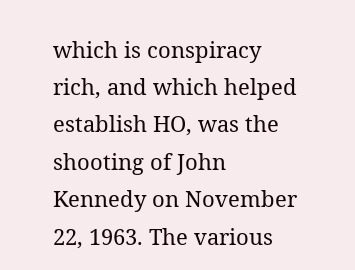which is conspiracy rich, and which helped establish HO, was the shooting of John Kennedy on November 22, 1963. The various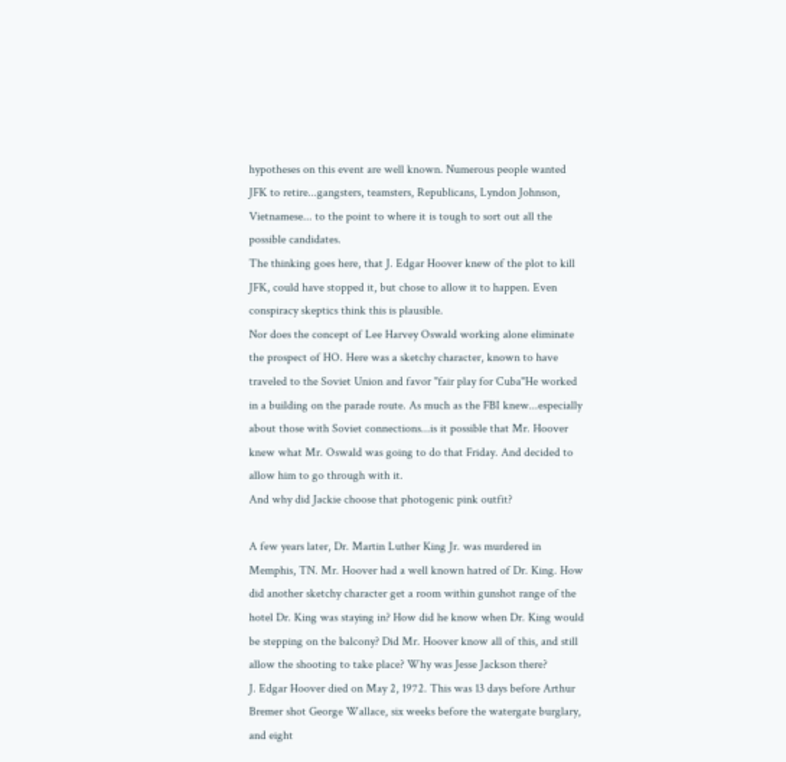hypotheses on this event are well known. Numerous people wanted JFK to retire...gangsters, teamsters, Republicans, Lyndon Johnson, Vietnamese... to the point to where it is tough to sort out all the possible candidates.
The thinking goes here, that J. Edgar Hoover knew of the plot to kill JFK, could have stopped it, but chose to allow it to happen. Even conspiracy skeptics think this is plausible.
Nor does the concept of Lee Harvey Oswald working alone eliminate the prospect of HO. Here was a sketchy character, known to have traveled to the Soviet Union and favor "fair play for Cuba"He worked in a building on the parade route. As much as the FBI knew...especially about those with Soviet connections...is it possible that Mr. Hoover knew what Mr. Oswald was going to do that Friday. And decided to allow him to go through with it.
And why did Jackie choose that photogenic pink outfit?

A few years later, Dr. Martin Luther King Jr. was murdered in Memphis, TN. Mr. Hoover had a well known hatred of Dr. King. How did another sketchy character get a room within gunshot range of the hotel Dr. King was staying in? How did he know when Dr. King would be stepping on the balcony? Did Mr. Hoover know all of this, and still allow the shooting to take place? Why was Jesse Jackson there?
J. Edgar Hoover died on May 2, 1972. This was 13 days before Arthur Bremer shot George Wallace, six weeks before the watergate burglary, and eight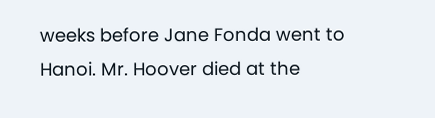weeks before Jane Fonda went to Hanoi. Mr. Hoover died at the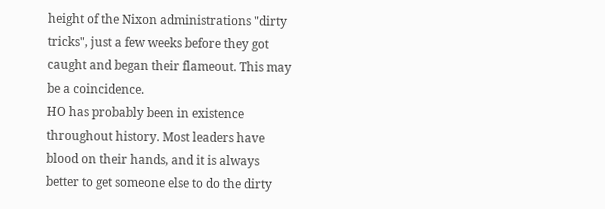height of the Nixon administrations "dirty tricks", just a few weeks before they got caught and began their flameout. This may be a coincidence.
HO has probably been in existence throughout history. Most leaders have blood on their hands, and it is always better to get someone else to do the dirty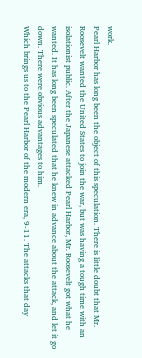work.
Pearl Harbor has long been the object of this speculation. There is little doubt that Mr. Roosevelt wanted the United States to join the war, but was having a tough time with an isolationist public. After the Japanese attacked Pearl Harbor, Mr. Roosevelt got what he wanted. It has long been speculated that he knew in advance about the attack, and let it go down. There were obvious advantages to him.
Which brings us to the Pearl Harbor of the modern era, 9-11. The attacks that day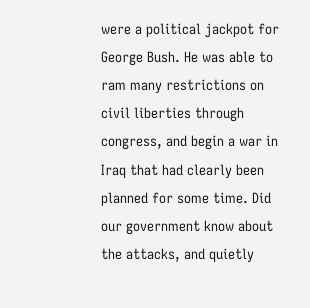were a political jackpot for George Bush. He was able to ram many restrictions on civil liberties through congress, and begin a war in Iraq that had clearly been planned for some time. Did our government know about the attacks, and quietly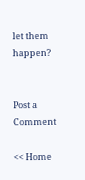let them happen?


Post a Comment

<< Home